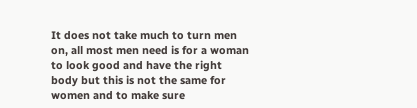It does not take much to turn men on, all most men need is for a woman to look good and have the right body but this is not the same for women and to make sure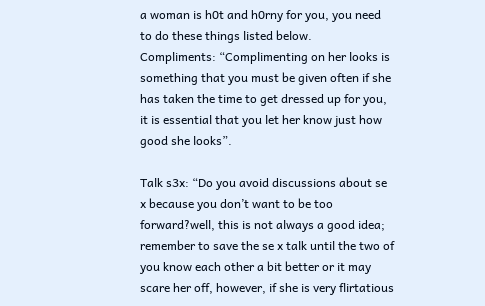a woman is h0t and h0rny for you, you need to do these things listed below.
Compliments: “Complimenting on her looks is something that you must be given often if she has taken the time to get dressed up for you, it is essential that you let her know just how good she looks”.

Talk s3x: “Do you avoid discussions about se x because you don’t want to be too forward?well, this is not always a good idea; remember to save the se x talk until the two of you know each other a bit better or it may scare her off, however, if she is very flirtatious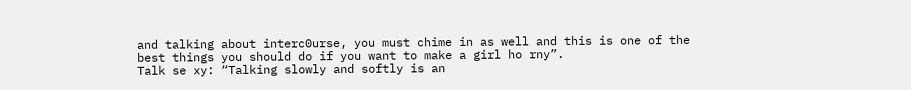and talking about interc0urse, you must chime in as well and this is one of the best things you should do if you want to make a girl ho rny”.
Talk se xy: “Talking slowly and softly is an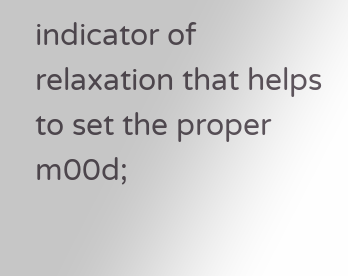indicator of relaxation that helps to set the proper m00d;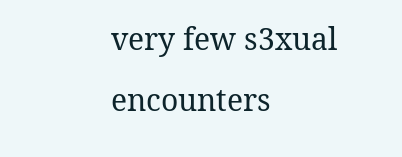very few s3xual encounters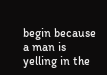begin because a man is yelling in the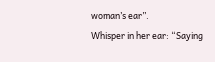woman’s ear”.
Whisper in her ear: “Saying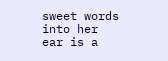sweet words into her ear is a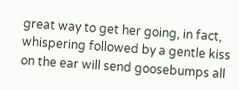great way to get her going, in fact, whispering followed by a gentle kiss on the ear will send goosebumps all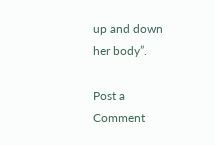up and down her body”.

Post a Comment